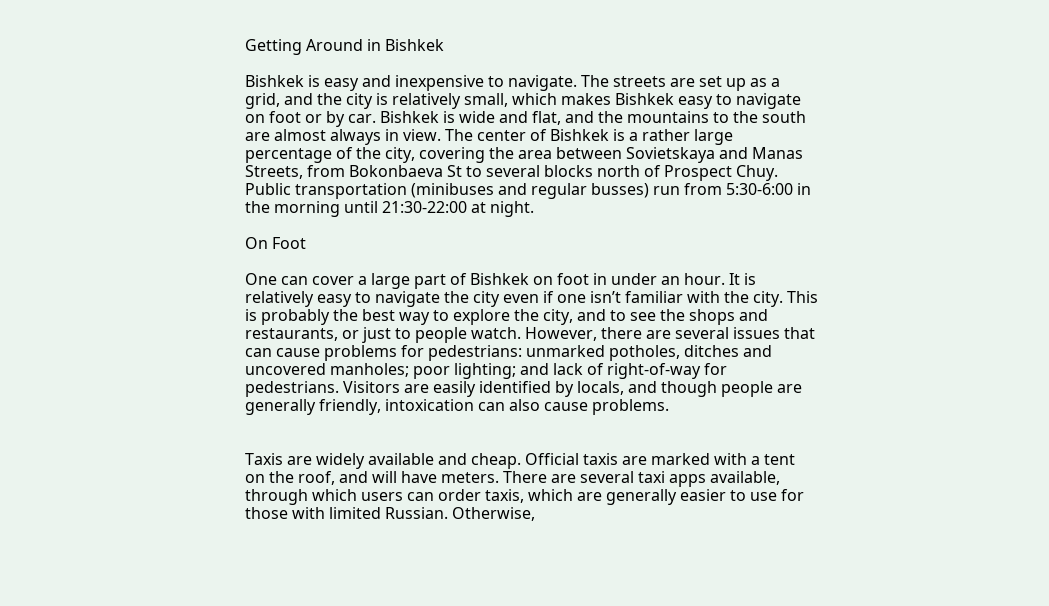Getting Around in Bishkek

Bishkek is easy and inexpensive to navigate. The streets are set up as a grid, and the city is relatively small, which makes Bishkek easy to navigate on foot or by car. Bishkek is wide and flat, and the mountains to the south are almost always in view. The center of Bishkek is a rather large percentage of the city, covering the area between Sovietskaya and Manas Streets, from Bokonbaeva St to several blocks north of Prospect Chuy. Public transportation (minibuses and regular busses) run from 5:30-6:00 in the morning until 21:30-22:00 at night.

On Foot

One can cover a large part of Bishkek on foot in under an hour. It is relatively easy to navigate the city even if one isn’t familiar with the city. This is probably the best way to explore the city, and to see the shops and restaurants, or just to people watch. However, there are several issues that can cause problems for pedestrians: unmarked potholes, ditches and uncovered manholes; poor lighting; and lack of right-of-way for pedestrians. Visitors are easily identified by locals, and though people are generally friendly, intoxication can also cause problems.


Taxis are widely available and cheap. Official taxis are marked with a tent on the roof, and will have meters. There are several taxi apps available, through which users can order taxis, which are generally easier to use for those with limited Russian. Otherwise,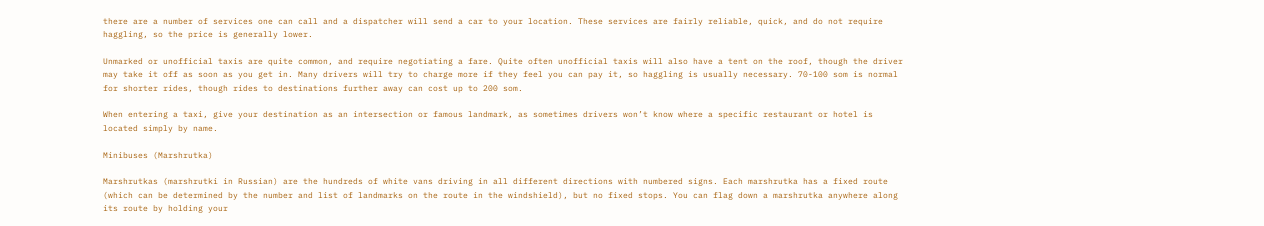there are a number of services one can call and a dispatcher will send a car to your location. These services are fairly reliable, quick, and do not require haggling, so the price is generally lower.

Unmarked or unofficial taxis are quite common, and require negotiating a fare. Quite often unofficial taxis will also have a tent on the roof, though the driver may take it off as soon as you get in. Many drivers will try to charge more if they feel you can pay it, so haggling is usually necessary. 70-100 som is normal for shorter rides, though rides to destinations further away can cost up to 200 som.

When entering a taxi, give your destination as an intersection or famous landmark, as sometimes drivers won’t know where a specific restaurant or hotel is located simply by name.

Minibuses (Marshrutka)

Marshrutkas (marshrutki in Russian) are the hundreds of white vans driving in all different directions with numbered signs. Each marshrutka has a fixed route (which can be determined by the number and list of landmarks on the route in the windshield), but no fixed stops. You can flag down a marshrutka anywhere along its route by holding your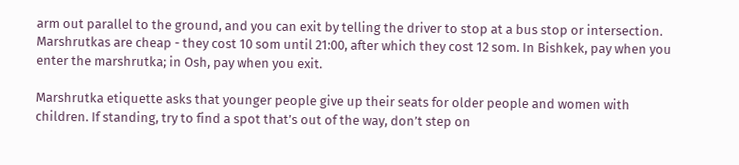arm out parallel to the ground, and you can exit by telling the driver to stop at a bus stop or intersection. Marshrutkas are cheap - they cost 10 som until 21:00, after which they cost 12 som. In Bishkek, pay when you enter the marshrutka; in Osh, pay when you exit.

Marshrutka etiquette asks that younger people give up their seats for older people and women with children. If standing, try to find a spot that’s out of the way, don’t step on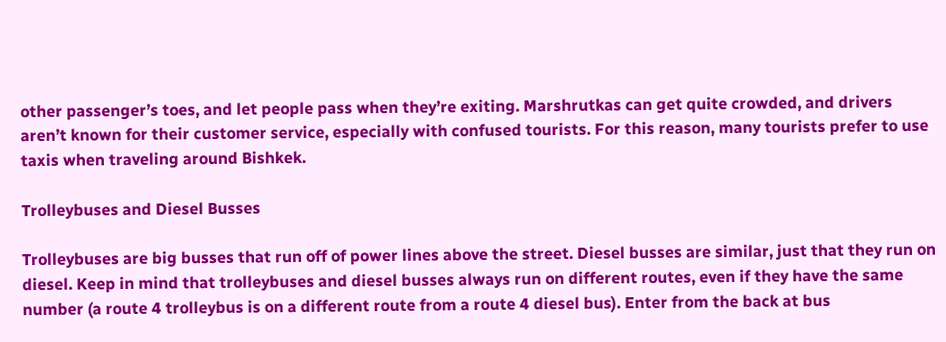other passenger’s toes, and let people pass when they’re exiting. Marshrutkas can get quite crowded, and drivers aren’t known for their customer service, especially with confused tourists. For this reason, many tourists prefer to use taxis when traveling around Bishkek.

Trolleybuses and Diesel Busses

Trolleybuses are big busses that run off of power lines above the street. Diesel busses are similar, just that they run on diesel. Keep in mind that trolleybuses and diesel busses always run on different routes, even if they have the same number (a route 4 trolleybus is on a different route from a route 4 diesel bus). Enter from the back at bus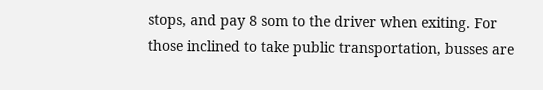stops, and pay 8 som to the driver when exiting. For those inclined to take public transportation, busses are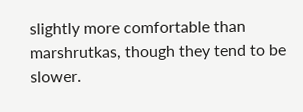slightly more comfortable than marshrutkas, though they tend to be slower.